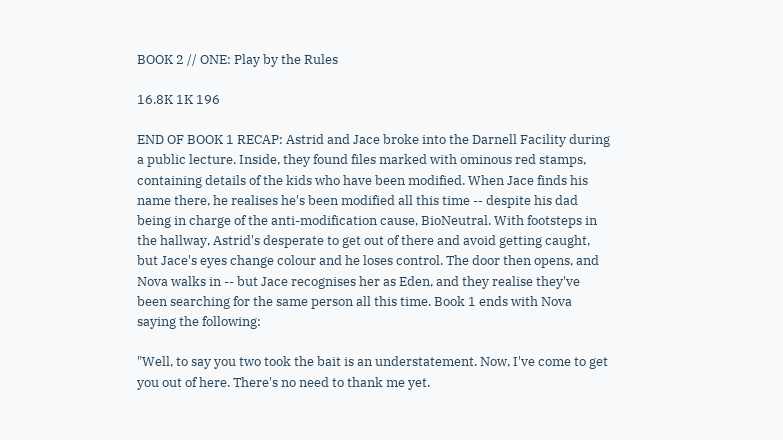BOOK 2 // ONE: Play by the Rules

16.8K 1K 196

END OF BOOK 1 RECAP: Astrid and Jace broke into the Darnell Facility during a public lecture. Inside, they found files marked with ominous red stamps, containing details of the kids who have been modified. When Jace finds his name there, he realises he's been modified all this time -- despite his dad being in charge of the anti-modification cause, BioNeutral. With footsteps in the hallway, Astrid's desperate to get out of there and avoid getting caught, but Jace's eyes change colour and he loses control. The door then opens, and Nova walks in -- but Jace recognises her as Eden, and they realise they've been searching for the same person all this time. Book 1 ends with Nova saying the following:

"Well, to say you two took the bait is an understatement. Now, I've come to get you out of here. There's no need to thank me yet.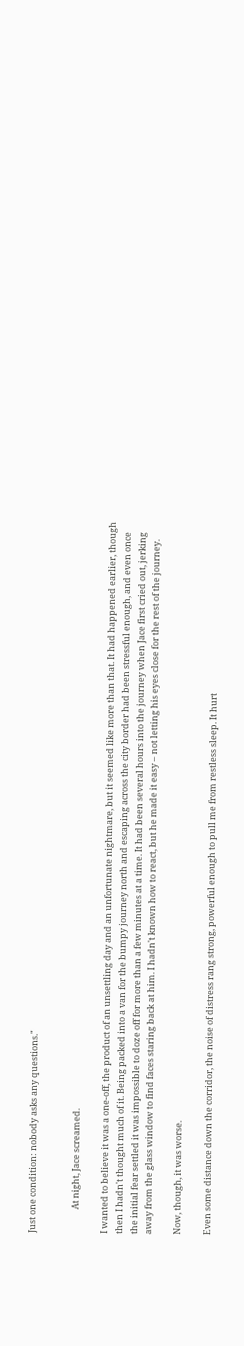Just one condition: nobody asks any questions."


            At night, Jace screamed.

I wanted to believe it was a one-off, the product of an unsettling day and an unfortunate nightmare, but it seemed like more than that. It had happened earlier, though then I hadn't thought much of it. Being packed into a van for the bumpy journey north and escaping across the city border had been stressful enough, and even once the initial fear settled it was impossible to doze off for more than a few minutes at a time. It had been several hours into the journey when Jace first cried out, jerking away from the glass window to find faces staring back at him. I hadn't known how to react, but he made it easy – not letting his eyes close for the rest of the journey.

Now, though, it was worse.

Even some distance down the corridor, the noise of distress rang strong, powerful enough to pull me from restless sleep. It hurt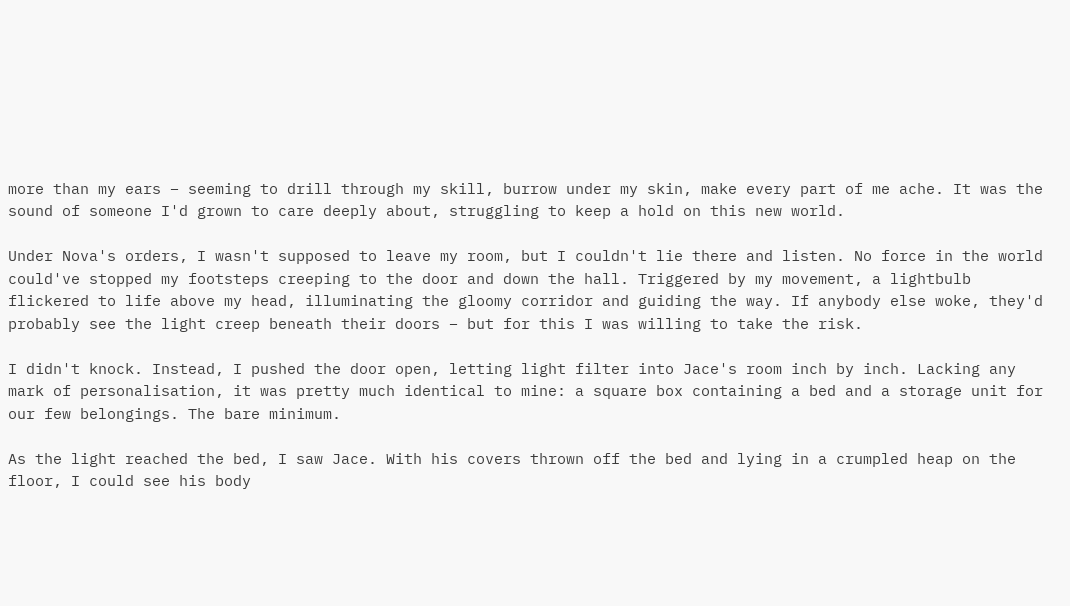more than my ears – seeming to drill through my skill, burrow under my skin, make every part of me ache. It was the sound of someone I'd grown to care deeply about, struggling to keep a hold on this new world.

Under Nova's orders, I wasn't supposed to leave my room, but I couldn't lie there and listen. No force in the world could've stopped my footsteps creeping to the door and down the hall. Triggered by my movement, a lightbulb flickered to life above my head, illuminating the gloomy corridor and guiding the way. If anybody else woke, they'd probably see the light creep beneath their doors – but for this I was willing to take the risk.

I didn't knock. Instead, I pushed the door open, letting light filter into Jace's room inch by inch. Lacking any mark of personalisation, it was pretty much identical to mine: a square box containing a bed and a storage unit for our few belongings. The bare minimum.

As the light reached the bed, I saw Jace. With his covers thrown off the bed and lying in a crumpled heap on the floor, I could see his body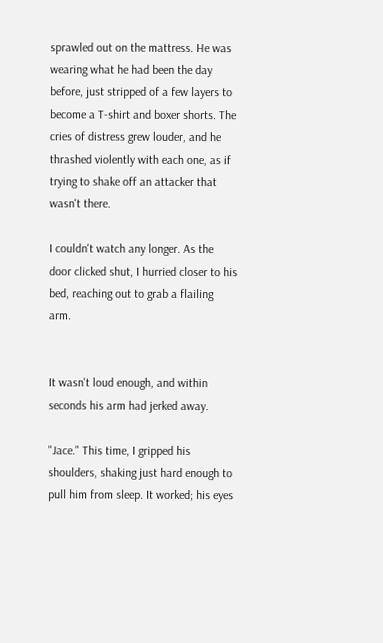sprawled out on the mattress. He was wearing what he had been the day before, just stripped of a few layers to become a T-shirt and boxer shorts. The cries of distress grew louder, and he thrashed violently with each one, as if trying to shake off an attacker that wasn't there.

I couldn't watch any longer. As the door clicked shut, I hurried closer to his bed, reaching out to grab a flailing arm.


It wasn't loud enough, and within seconds his arm had jerked away.

"Jace." This time, I gripped his shoulders, shaking just hard enough to pull him from sleep. It worked; his eyes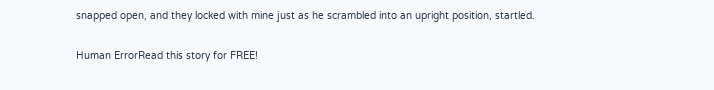snapped open, and they locked with mine just as he scrambled into an upright position, startled.

Human ErrorRead this story for FREE!